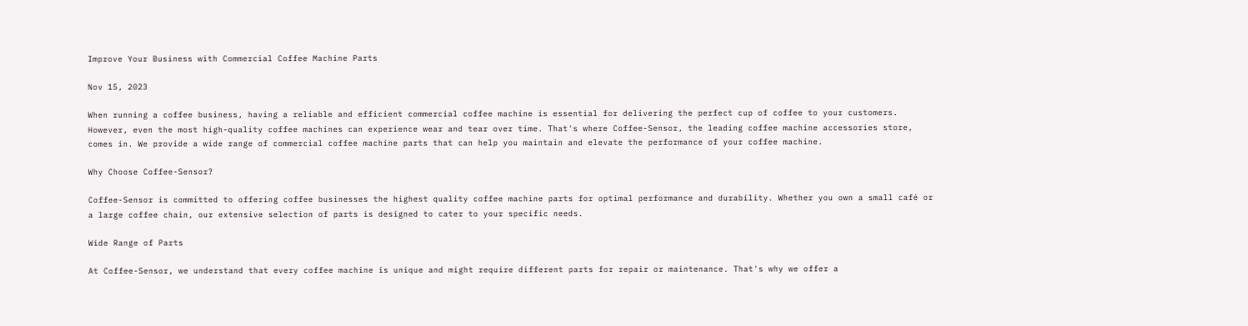Improve Your Business with Commercial Coffee Machine Parts

Nov 15, 2023

When running a coffee business, having a reliable and efficient commercial coffee machine is essential for delivering the perfect cup of coffee to your customers. However, even the most high-quality coffee machines can experience wear and tear over time. That's where Coffee-Sensor, the leading coffee machine accessories store, comes in. We provide a wide range of commercial coffee machine parts that can help you maintain and elevate the performance of your coffee machine.

Why Choose Coffee-Sensor?

Coffee-Sensor is committed to offering coffee businesses the highest quality coffee machine parts for optimal performance and durability. Whether you own a small café or a large coffee chain, our extensive selection of parts is designed to cater to your specific needs.

Wide Range of Parts

At Coffee-Sensor, we understand that every coffee machine is unique and might require different parts for repair or maintenance. That's why we offer a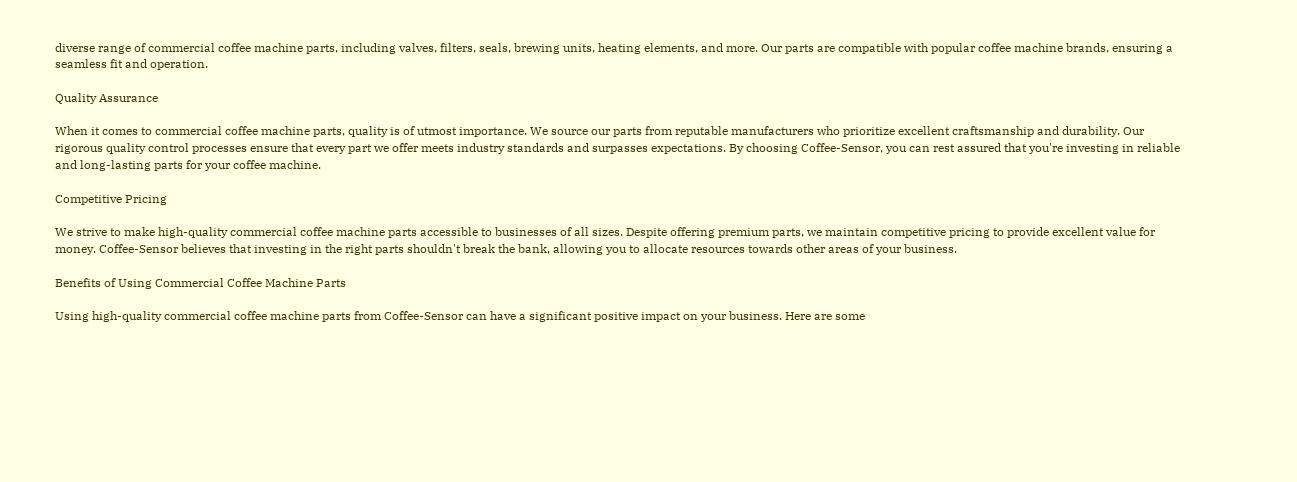diverse range of commercial coffee machine parts, including valves, filters, seals, brewing units, heating elements, and more. Our parts are compatible with popular coffee machine brands, ensuring a seamless fit and operation.

Quality Assurance

When it comes to commercial coffee machine parts, quality is of utmost importance. We source our parts from reputable manufacturers who prioritize excellent craftsmanship and durability. Our rigorous quality control processes ensure that every part we offer meets industry standards and surpasses expectations. By choosing Coffee-Sensor, you can rest assured that you're investing in reliable and long-lasting parts for your coffee machine.

Competitive Pricing

We strive to make high-quality commercial coffee machine parts accessible to businesses of all sizes. Despite offering premium parts, we maintain competitive pricing to provide excellent value for money. Coffee-Sensor believes that investing in the right parts shouldn't break the bank, allowing you to allocate resources towards other areas of your business.

Benefits of Using Commercial Coffee Machine Parts

Using high-quality commercial coffee machine parts from Coffee-Sensor can have a significant positive impact on your business. Here are some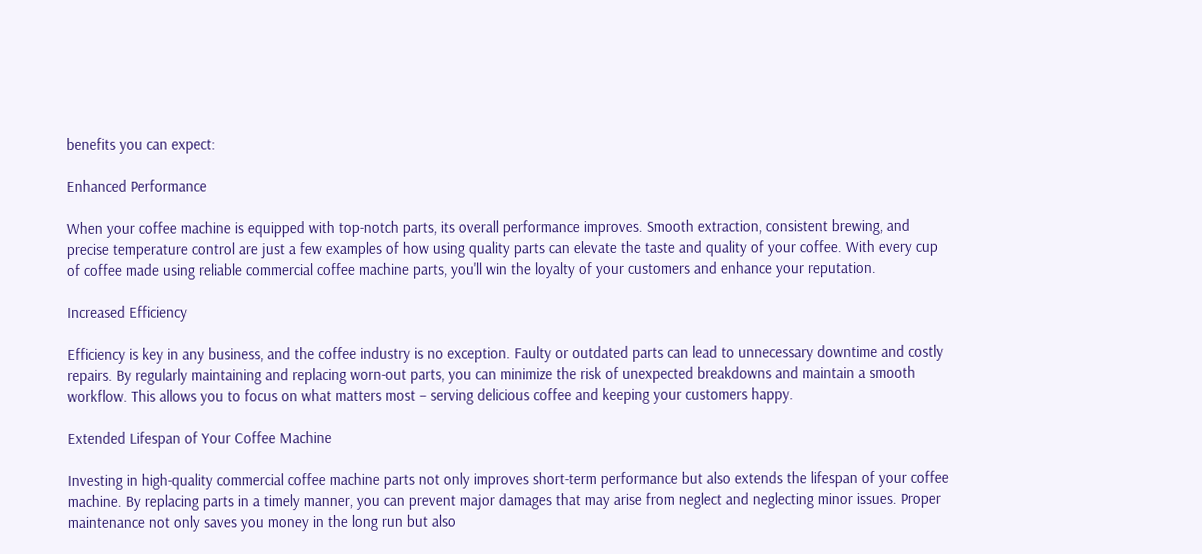benefits you can expect:

Enhanced Performance

When your coffee machine is equipped with top-notch parts, its overall performance improves. Smooth extraction, consistent brewing, and precise temperature control are just a few examples of how using quality parts can elevate the taste and quality of your coffee. With every cup of coffee made using reliable commercial coffee machine parts, you'll win the loyalty of your customers and enhance your reputation.

Increased Efficiency

Efficiency is key in any business, and the coffee industry is no exception. Faulty or outdated parts can lead to unnecessary downtime and costly repairs. By regularly maintaining and replacing worn-out parts, you can minimize the risk of unexpected breakdowns and maintain a smooth workflow. This allows you to focus on what matters most – serving delicious coffee and keeping your customers happy.

Extended Lifespan of Your Coffee Machine

Investing in high-quality commercial coffee machine parts not only improves short-term performance but also extends the lifespan of your coffee machine. By replacing parts in a timely manner, you can prevent major damages that may arise from neglect and neglecting minor issues. Proper maintenance not only saves you money in the long run but also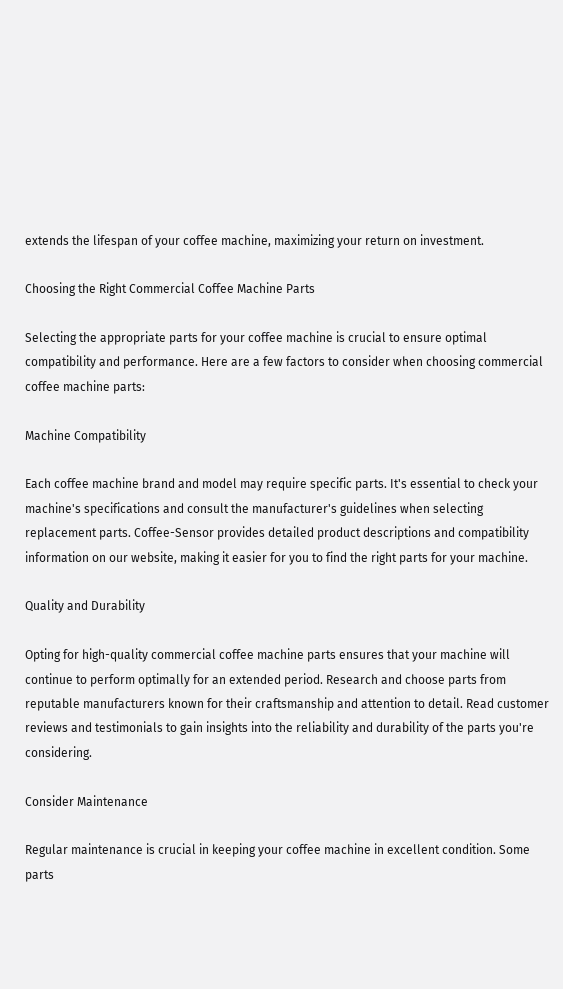extends the lifespan of your coffee machine, maximizing your return on investment.

Choosing the Right Commercial Coffee Machine Parts

Selecting the appropriate parts for your coffee machine is crucial to ensure optimal compatibility and performance. Here are a few factors to consider when choosing commercial coffee machine parts:

Machine Compatibility

Each coffee machine brand and model may require specific parts. It's essential to check your machine's specifications and consult the manufacturer's guidelines when selecting replacement parts. Coffee-Sensor provides detailed product descriptions and compatibility information on our website, making it easier for you to find the right parts for your machine.

Quality and Durability

Opting for high-quality commercial coffee machine parts ensures that your machine will continue to perform optimally for an extended period. Research and choose parts from reputable manufacturers known for their craftsmanship and attention to detail. Read customer reviews and testimonials to gain insights into the reliability and durability of the parts you're considering.

Consider Maintenance

Regular maintenance is crucial in keeping your coffee machine in excellent condition. Some parts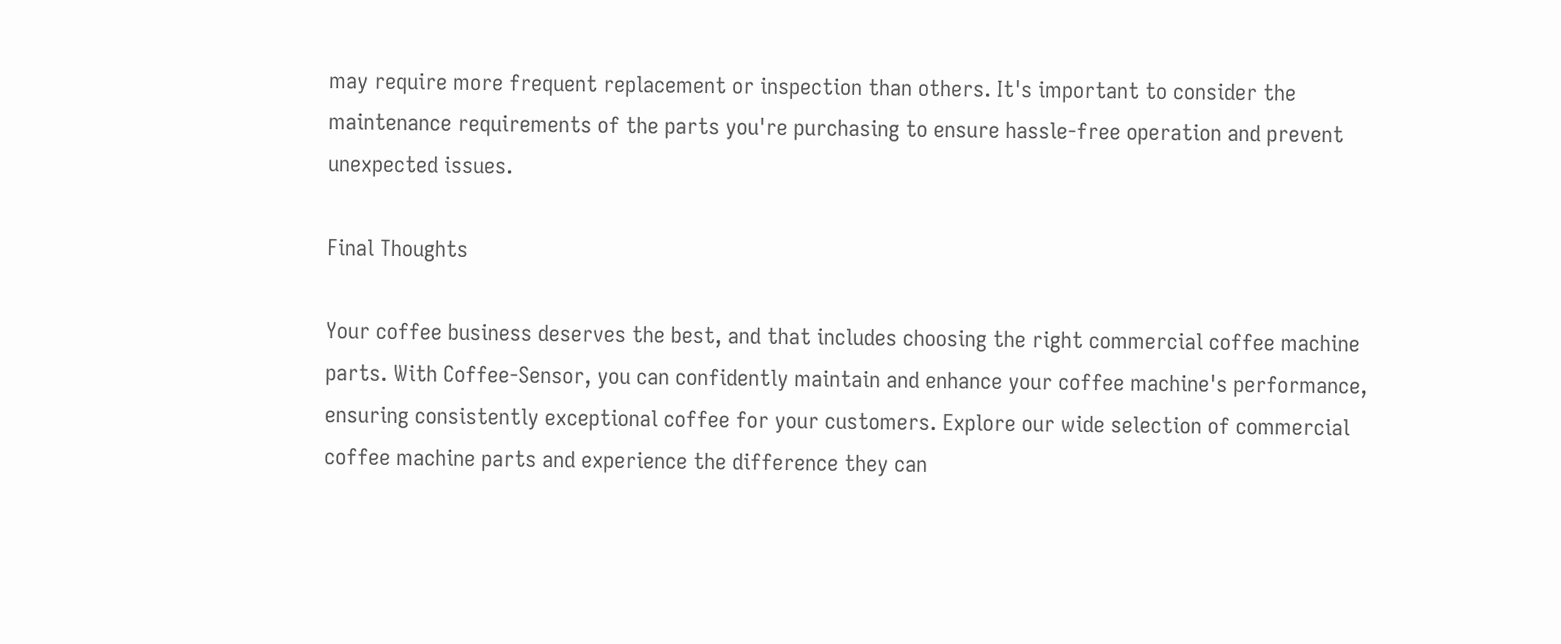may require more frequent replacement or inspection than others. It's important to consider the maintenance requirements of the parts you're purchasing to ensure hassle-free operation and prevent unexpected issues.

Final Thoughts

Your coffee business deserves the best, and that includes choosing the right commercial coffee machine parts. With Coffee-Sensor, you can confidently maintain and enhance your coffee machine's performance, ensuring consistently exceptional coffee for your customers. Explore our wide selection of commercial coffee machine parts and experience the difference they can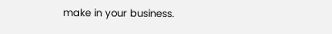make in your business.